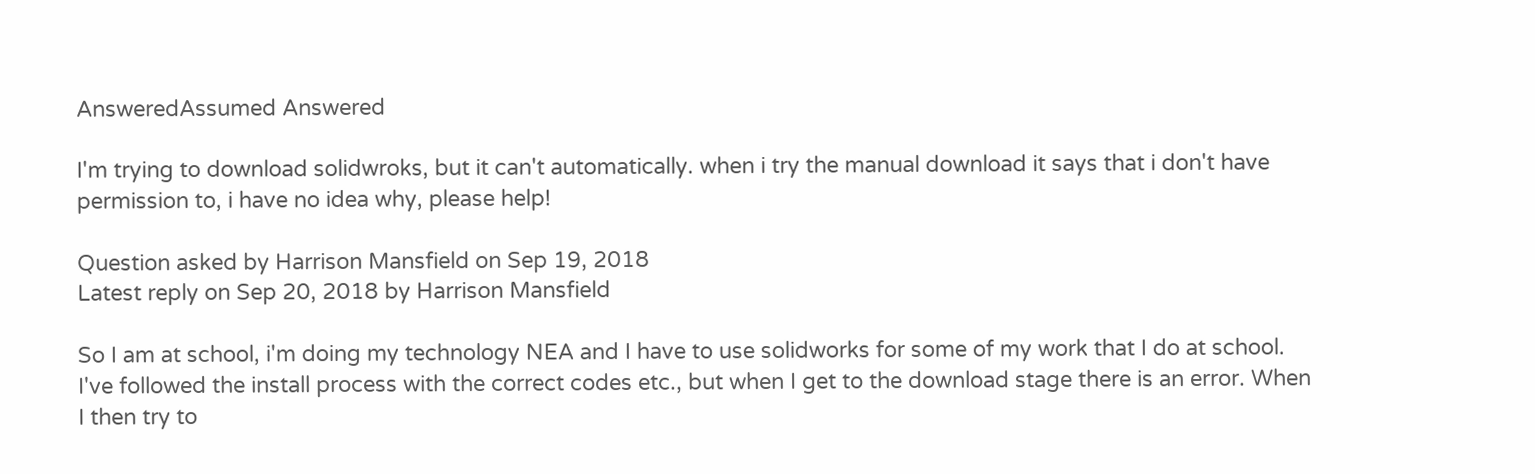AnsweredAssumed Answered

I'm trying to download solidwroks, but it can't automatically. when i try the manual download it says that i don't have permission to, i have no idea why, please help!

Question asked by Harrison Mansfield on Sep 19, 2018
Latest reply on Sep 20, 2018 by Harrison Mansfield

So I am at school, i'm doing my technology NEA and I have to use solidworks for some of my work that I do at school. I've followed the install process with the correct codes etc., but when I get to the download stage there is an error. When I then try to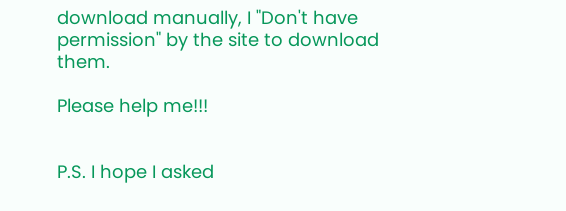download manually, I "Don't have permission" by the site to download them.

Please help me!!!


P.S. I hope I asked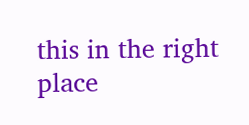this in the right place